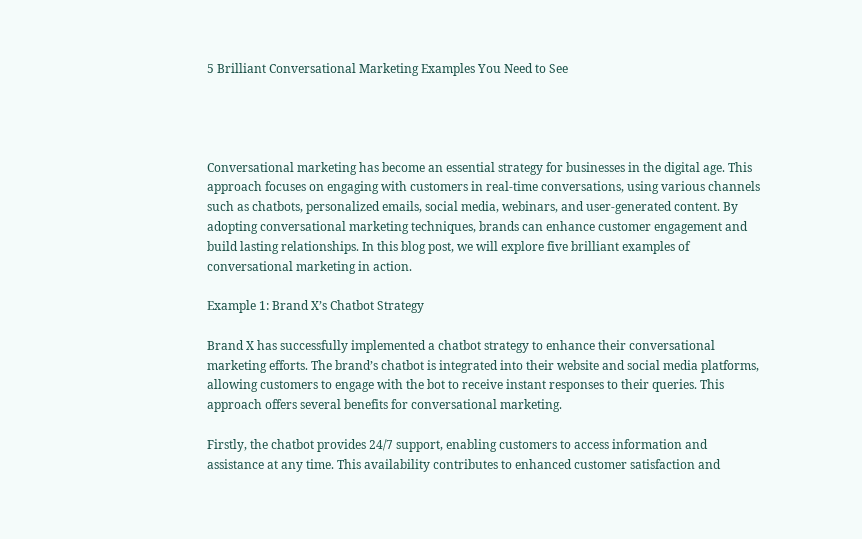5 Brilliant Conversational Marketing Examples You Need to See




Conversational marketing has become an essential strategy for businesses in the digital age. This approach focuses on engaging with customers in real-time conversations, using various channels such as chatbots, personalized emails, social media, webinars, and user-generated content. By adopting conversational marketing techniques, brands can enhance customer engagement and build lasting relationships. In this blog post, we will explore five brilliant examples of conversational marketing in action.

Example 1: Brand X’s Chatbot Strategy

Brand X has successfully implemented a chatbot strategy to enhance their conversational marketing efforts. The brand’s chatbot is integrated into their website and social media platforms, allowing customers to engage with the bot to receive instant responses to their queries. This approach offers several benefits for conversational marketing.

Firstly, the chatbot provides 24/7 support, enabling customers to access information and assistance at any time. This availability contributes to enhanced customer satisfaction and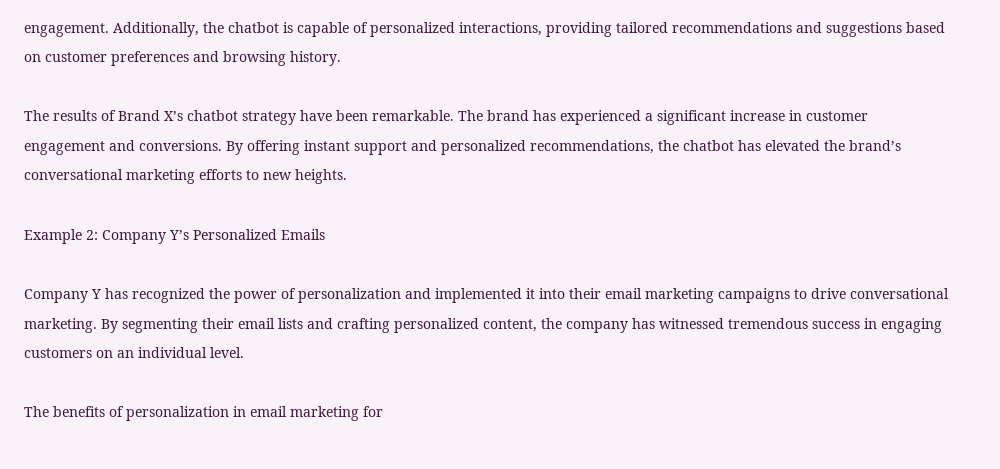engagement. Additionally, the chatbot is capable of personalized interactions, providing tailored recommendations and suggestions based on customer preferences and browsing history.

The results of Brand X’s chatbot strategy have been remarkable. The brand has experienced a significant increase in customer engagement and conversions. By offering instant support and personalized recommendations, the chatbot has elevated the brand’s conversational marketing efforts to new heights.

Example 2: Company Y’s Personalized Emails

Company Y has recognized the power of personalization and implemented it into their email marketing campaigns to drive conversational marketing. By segmenting their email lists and crafting personalized content, the company has witnessed tremendous success in engaging customers on an individual level.

The benefits of personalization in email marketing for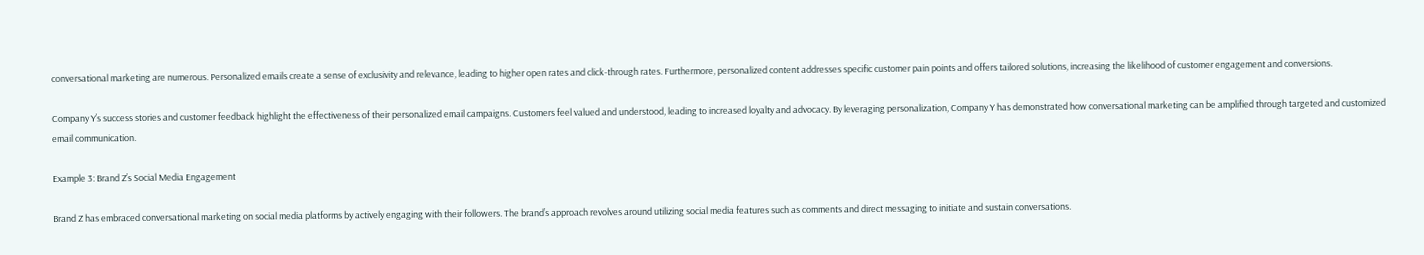conversational marketing are numerous. Personalized emails create a sense of exclusivity and relevance, leading to higher open rates and click-through rates. Furthermore, personalized content addresses specific customer pain points and offers tailored solutions, increasing the likelihood of customer engagement and conversions.

Company Y’s success stories and customer feedback highlight the effectiveness of their personalized email campaigns. Customers feel valued and understood, leading to increased loyalty and advocacy. By leveraging personalization, Company Y has demonstrated how conversational marketing can be amplified through targeted and customized email communication.

Example 3: Brand Z’s Social Media Engagement

Brand Z has embraced conversational marketing on social media platforms by actively engaging with their followers. The brand’s approach revolves around utilizing social media features such as comments and direct messaging to initiate and sustain conversations.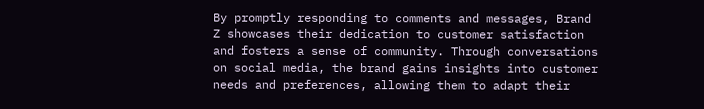By promptly responding to comments and messages, Brand Z showcases their dedication to customer satisfaction and fosters a sense of community. Through conversations on social media, the brand gains insights into customer needs and preferences, allowing them to adapt their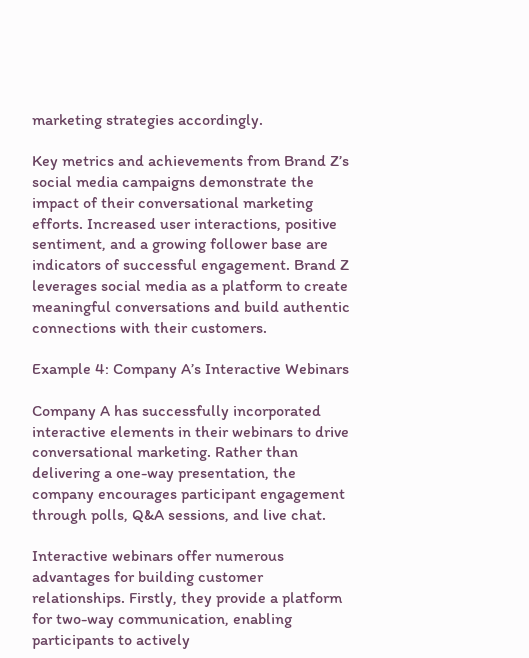marketing strategies accordingly.

Key metrics and achievements from Brand Z’s social media campaigns demonstrate the impact of their conversational marketing efforts. Increased user interactions, positive sentiment, and a growing follower base are indicators of successful engagement. Brand Z leverages social media as a platform to create meaningful conversations and build authentic connections with their customers.

Example 4: Company A’s Interactive Webinars

Company A has successfully incorporated interactive elements in their webinars to drive conversational marketing. Rather than delivering a one-way presentation, the company encourages participant engagement through polls, Q&A sessions, and live chat.

Interactive webinars offer numerous advantages for building customer relationships. Firstly, they provide a platform for two-way communication, enabling participants to actively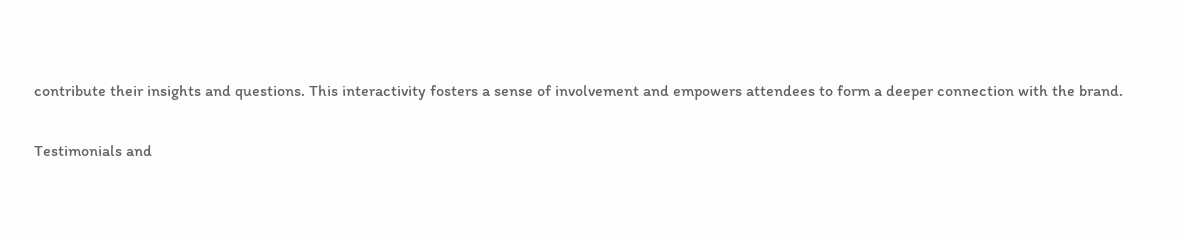contribute their insights and questions. This interactivity fosters a sense of involvement and empowers attendees to form a deeper connection with the brand.

Testimonials and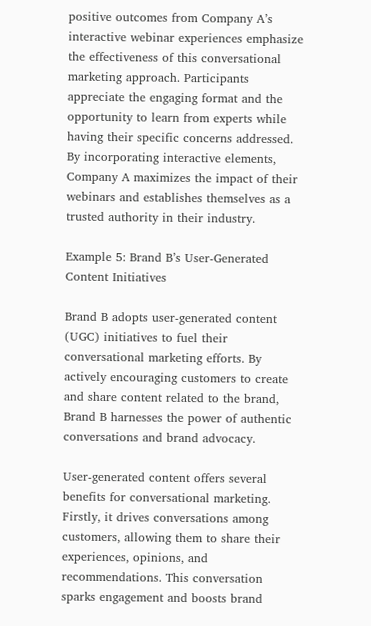positive outcomes from Company A’s interactive webinar experiences emphasize the effectiveness of this conversational marketing approach. Participants appreciate the engaging format and the opportunity to learn from experts while having their specific concerns addressed. By incorporating interactive elements, Company A maximizes the impact of their webinars and establishes themselves as a trusted authority in their industry.

Example 5: Brand B’s User-Generated Content Initiatives

Brand B adopts user-generated content (UGC) initiatives to fuel their conversational marketing efforts. By actively encouraging customers to create and share content related to the brand, Brand B harnesses the power of authentic conversations and brand advocacy.

User-generated content offers several benefits for conversational marketing. Firstly, it drives conversations among customers, allowing them to share their experiences, opinions, and recommendations. This conversation sparks engagement and boosts brand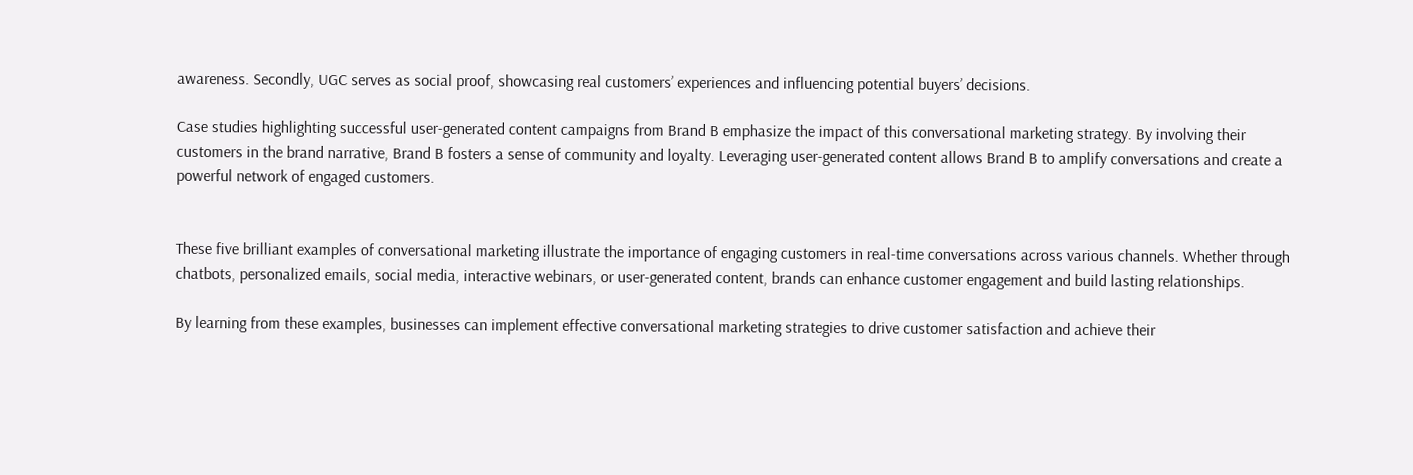awareness. Secondly, UGC serves as social proof, showcasing real customers’ experiences and influencing potential buyers’ decisions.

Case studies highlighting successful user-generated content campaigns from Brand B emphasize the impact of this conversational marketing strategy. By involving their customers in the brand narrative, Brand B fosters a sense of community and loyalty. Leveraging user-generated content allows Brand B to amplify conversations and create a powerful network of engaged customers.


These five brilliant examples of conversational marketing illustrate the importance of engaging customers in real-time conversations across various channels. Whether through chatbots, personalized emails, social media, interactive webinars, or user-generated content, brands can enhance customer engagement and build lasting relationships.

By learning from these examples, businesses can implement effective conversational marketing strategies to drive customer satisfaction and achieve their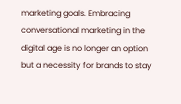marketing goals. Embracing conversational marketing in the digital age is no longer an option but a necessity for brands to stay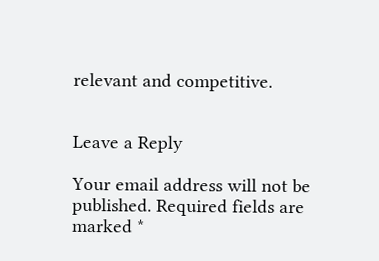relevant and competitive.


Leave a Reply

Your email address will not be published. Required fields are marked *